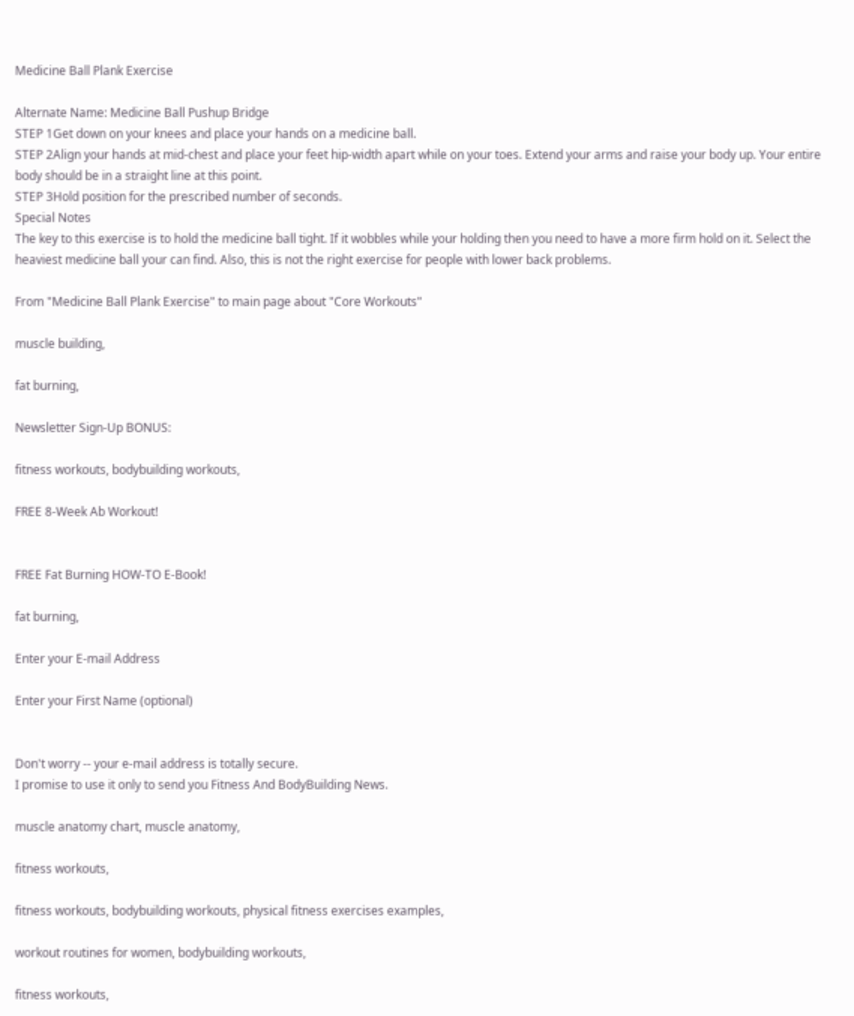Medicine Ball Plank Exercise

Alternate Name: Medicine Ball Pushup Bridge
STEP 1Get down on your knees and place your hands on a medicine ball.
STEP 2Align your hands at mid-chest and place your feet hip-width apart while on your toes. Extend your arms and raise your body up. Your entire body should be in a straight line at this point.
STEP 3Hold position for the prescribed number of seconds.
Special Notes
The key to this exercise is to hold the medicine ball tight. If it wobbles while your holding then you need to have a more firm hold on it. Select the heaviest medicine ball your can find. Also, this is not the right exercise for people with lower back problems.

From "Medicine Ball Plank Exercise" to main page about "Core Workouts"

muscle building,

fat burning,

Newsletter Sign-Up BONUS:

fitness workouts, bodybuilding workouts,

FREE 8-Week Ab Workout!


FREE Fat Burning HOW-TO E-Book!

fat burning,

Enter your E-mail Address

Enter your First Name (optional)


Don't worry -- your e-mail address is totally secure.
I promise to use it only to send you Fitness And BodyBuilding News.

muscle anatomy chart, muscle anatomy,

fitness workouts,

fitness workouts, bodybuilding workouts, physical fitness exercises examples,

workout routines for women, bodybuilding workouts,

fitness workouts,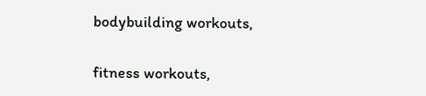bodybuilding workouts,

fitness workouts,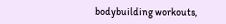bodybuilding workouts,